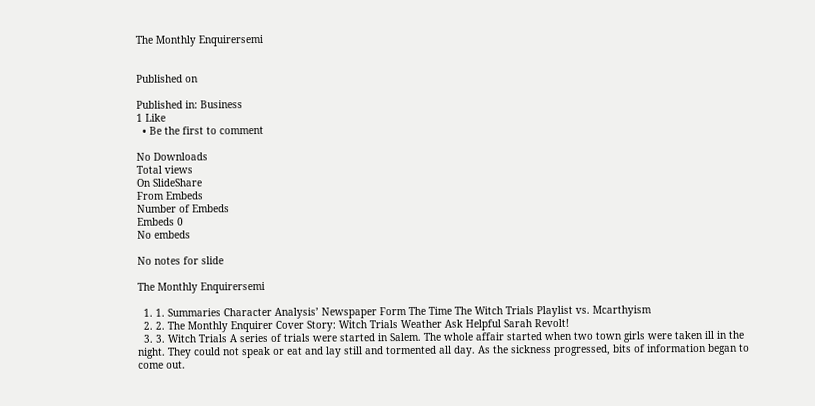The Monthly Enquirersemi


Published on

Published in: Business
1 Like
  • Be the first to comment

No Downloads
Total views
On SlideShare
From Embeds
Number of Embeds
Embeds 0
No embeds

No notes for slide

The Monthly Enquirersemi

  1. 1. Summaries Character Analysis’ Newspaper Form The Time The Witch Trials Playlist vs. Mcarthyism
  2. 2. The Monthly Enquirer Cover Story: Witch Trials Weather Ask Helpful Sarah Revolt!
  3. 3. Witch Trials A series of trials were started in Salem. The whole affair started when two town girls were taken ill in the night. They could not speak or eat and lay still and tormented all day. As the sickness progressed, bits of information began to come out.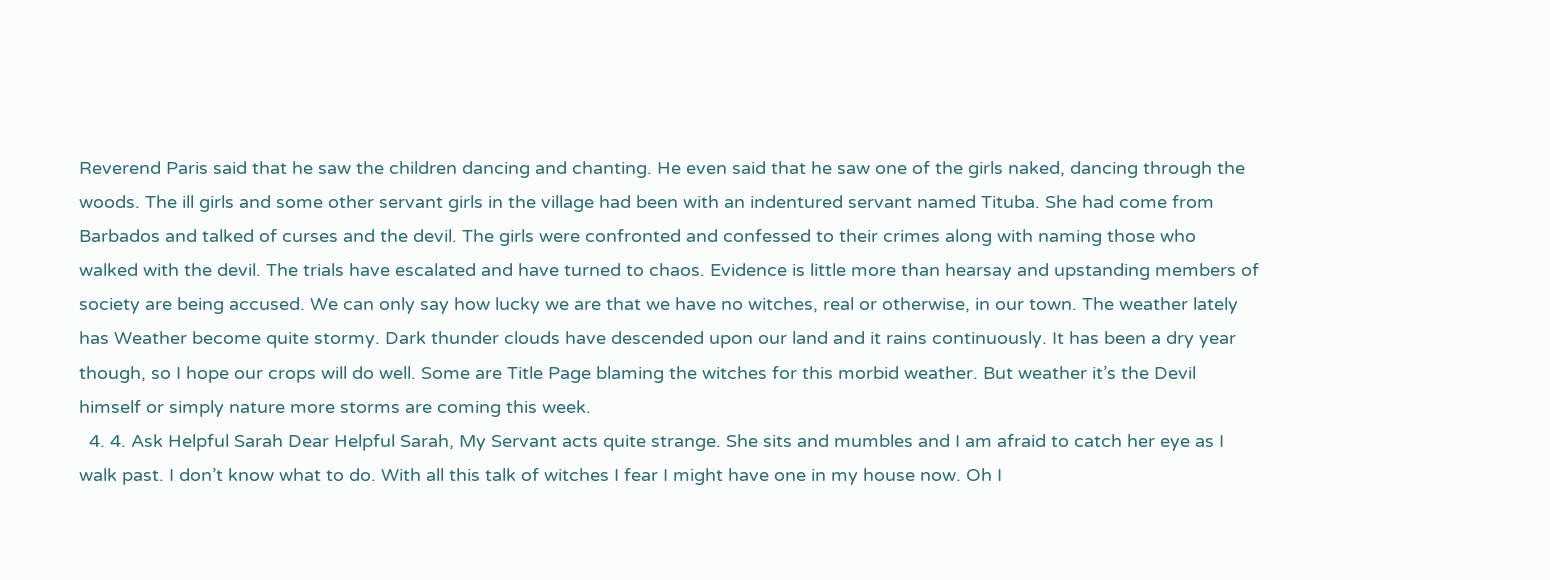Reverend Paris said that he saw the children dancing and chanting. He even said that he saw one of the girls naked, dancing through the woods. The ill girls and some other servant girls in the village had been with an indentured servant named Tituba. She had come from Barbados and talked of curses and the devil. The girls were confronted and confessed to their crimes along with naming those who walked with the devil. The trials have escalated and have turned to chaos. Evidence is little more than hearsay and upstanding members of society are being accused. We can only say how lucky we are that we have no witches, real or otherwise, in our town. The weather lately has Weather become quite stormy. Dark thunder clouds have descended upon our land and it rains continuously. It has been a dry year though, so I hope our crops will do well. Some are Title Page blaming the witches for this morbid weather. But weather it’s the Devil himself or simply nature more storms are coming this week.
  4. 4. Ask Helpful Sarah Dear Helpful Sarah, My Servant acts quite strange. She sits and mumbles and I am afraid to catch her eye as I walk past. I don’t know what to do. With all this talk of witches I fear I might have one in my house now. Oh I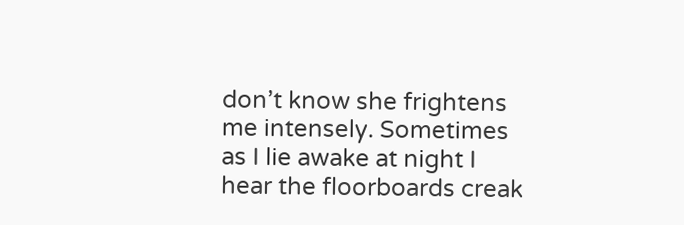don’t know she frightens me intensely. Sometimes as I lie awake at night I hear the floorboards creak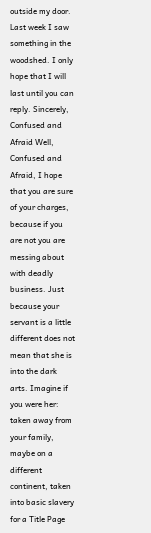outside my door. Last week I saw something in the woodshed. I only hope that I will last until you can reply. Sincerely, Confused and Afraid Well, Confused and Afraid, I hope that you are sure of your charges, because if you are not you are messing about with deadly business. Just because your servant is a little different does not mean that she is into the dark arts. Imagine if you were her: taken away from your family, maybe on a different continent, taken into basic slavery for a Title Page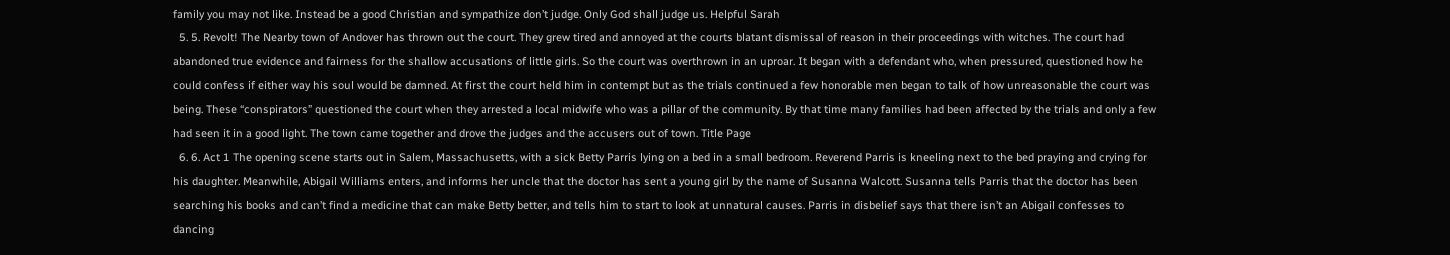family you may not like. Instead be a good Christian and sympathize don’t judge. Only God shall judge us. Helpful Sarah
  5. 5. Revolt! The Nearby town of Andover has thrown out the court. They grew tired and annoyed at the courts blatant dismissal of reason in their proceedings with witches. The court had abandoned true evidence and fairness for the shallow accusations of little girls. So the court was overthrown in an uproar. It began with a defendant who, when pressured, questioned how he could confess if either way his soul would be damned. At first the court held him in contempt but as the trials continued a few honorable men began to talk of how unreasonable the court was being. These “conspirators” questioned the court when they arrested a local midwife who was a pillar of the community. By that time many families had been affected by the trials and only a few had seen it in a good light. The town came together and drove the judges and the accusers out of town. Title Page
  6. 6. Act 1 The opening scene starts out in Salem, Massachusetts, with a sick Betty Parris lying on a bed in a small bedroom. Reverend Parris is kneeling next to the bed praying and crying for his daughter. Meanwhile, Abigail Williams enters, and informs her uncle that the doctor has sent a young girl by the name of Susanna Walcott. Susanna tells Parris that the doctor has been searching his books and can’t find a medicine that can make Betty better, and tells him to start to look at unnatural causes. Parris in disbelief says that there isn’t an Abigail confesses to dancing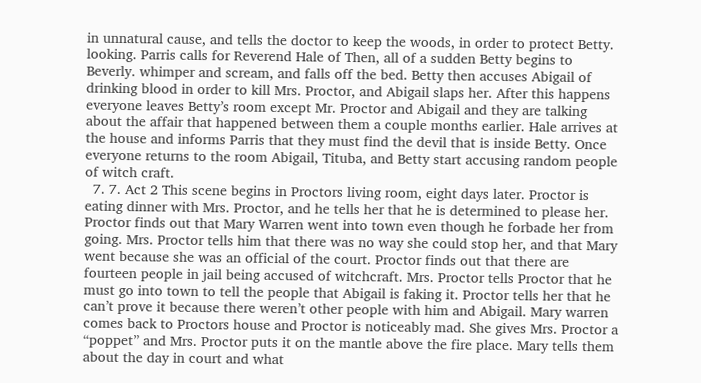in unnatural cause, and tells the doctor to keep the woods, in order to protect Betty. looking. Parris calls for Reverend Hale of Then, all of a sudden Betty begins to Beverly. whimper and scream, and falls off the bed. Betty then accuses Abigail of drinking blood in order to kill Mrs. Proctor, and Abigail slaps her. After this happens everyone leaves Betty’s room except Mr. Proctor and Abigail and they are talking about the affair that happened between them a couple months earlier. Hale arrives at the house and informs Parris that they must find the devil that is inside Betty. Once everyone returns to the room Abigail, Tituba, and Betty start accusing random people of witch craft.
  7. 7. Act 2 This scene begins in Proctors living room, eight days later. Proctor is eating dinner with Mrs. Proctor, and he tells her that he is determined to please her. Proctor finds out that Mary Warren went into town even though he forbade her from going. Mrs. Proctor tells him that there was no way she could stop her, and that Mary went because she was an official of the court. Proctor finds out that there are fourteen people in jail being accused of witchcraft. Mrs. Proctor tells Proctor that he must go into town to tell the people that Abigail is faking it. Proctor tells her that he can’t prove it because there weren’t other people with him and Abigail. Mary warren comes back to Proctors house and Proctor is noticeably mad. She gives Mrs. Proctor a “poppet” and Mrs. Proctor puts it on the mantle above the fire place. Mary tells them about the day in court and what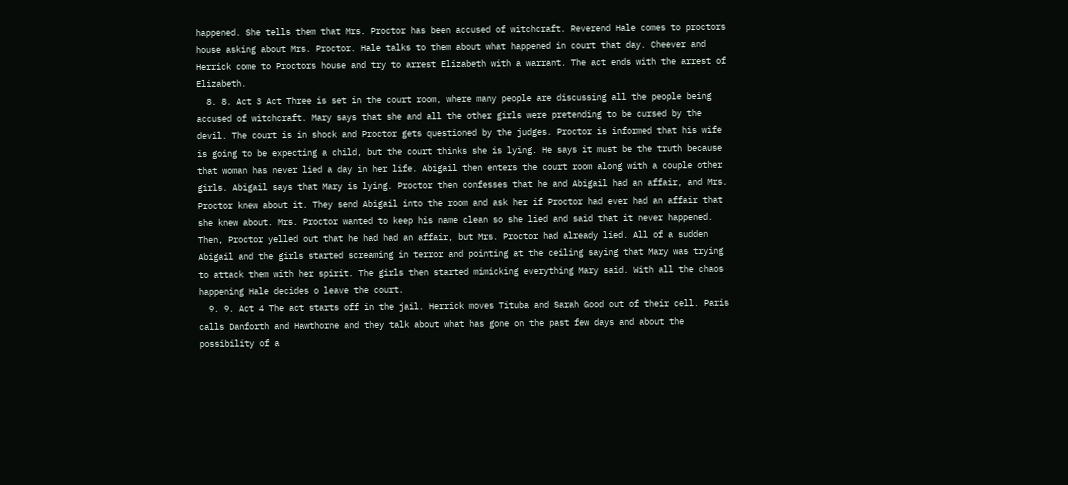happened. She tells them that Mrs. Proctor has been accused of witchcraft. Reverend Hale comes to proctors house asking about Mrs. Proctor. Hale talks to them about what happened in court that day. Cheever and Herrick come to Proctors house and try to arrest Elizabeth with a warrant. The act ends with the arrest of Elizabeth.
  8. 8. Act 3 Act Three is set in the court room, where many people are discussing all the people being accused of witchcraft. Mary says that she and all the other girls were pretending to be cursed by the devil. The court is in shock and Proctor gets questioned by the judges. Proctor is informed that his wife is going to be expecting a child, but the court thinks she is lying. He says it must be the truth because that woman has never lied a day in her life. Abigail then enters the court room along with a couple other girls. Abigail says that Mary is lying. Proctor then confesses that he and Abigail had an affair, and Mrs. Proctor knew about it. They send Abigail into the room and ask her if Proctor had ever had an affair that she knew about. Mrs. Proctor wanted to keep his name clean so she lied and said that it never happened. Then, Proctor yelled out that he had had an affair, but Mrs. Proctor had already lied. All of a sudden Abigail and the girls started screaming in terror and pointing at the ceiling saying that Mary was trying to attack them with her spirit. The girls then started mimicking everything Mary said. With all the chaos happening Hale decides o leave the court.
  9. 9. Act 4 The act starts off in the jail. Herrick moves Tituba and Sarah Good out of their cell. Paris calls Danforth and Hawthorne and they talk about what has gone on the past few days and about the possibility of a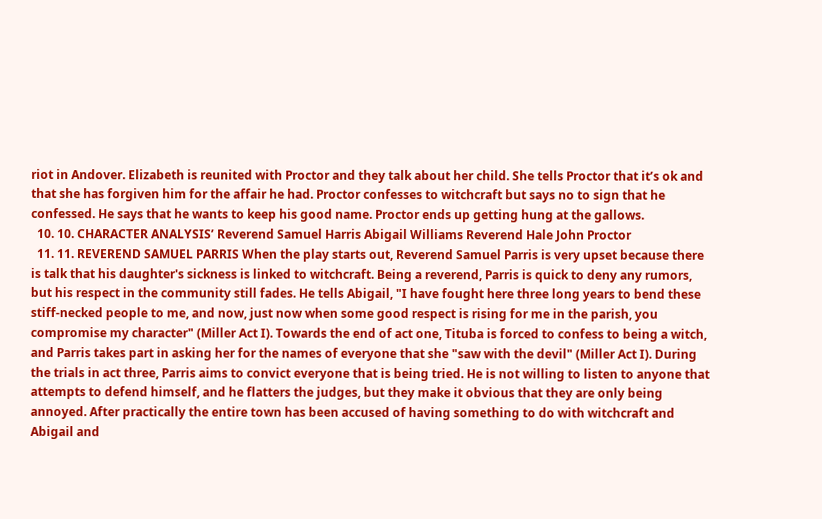riot in Andover. Elizabeth is reunited with Proctor and they talk about her child. She tells Proctor that it’s ok and that she has forgiven him for the affair he had. Proctor confesses to witchcraft but says no to sign that he confessed. He says that he wants to keep his good name. Proctor ends up getting hung at the gallows.
  10. 10. CHARACTER ANALYSIS’ Reverend Samuel Harris Abigail Williams Reverend Hale John Proctor
  11. 11. REVEREND SAMUEL PARRIS When the play starts out, Reverend Samuel Parris is very upset because there is talk that his daughter's sickness is linked to witchcraft. Being a reverend, Parris is quick to deny any rumors, but his respect in the community still fades. He tells Abigail, "I have fought here three long years to bend these stiff-necked people to me, and now, just now when some good respect is rising for me in the parish, you compromise my character" (Miller Act I). Towards the end of act one, Tituba is forced to confess to being a witch, and Parris takes part in asking her for the names of everyone that she "saw with the devil" (Miller Act I). During the trials in act three, Parris aims to convict everyone that is being tried. He is not willing to listen to anyone that attempts to defend himself, and he flatters the judges, but they make it obvious that they are only being annoyed. After practically the entire town has been accused of having something to do with witchcraft and Abigail and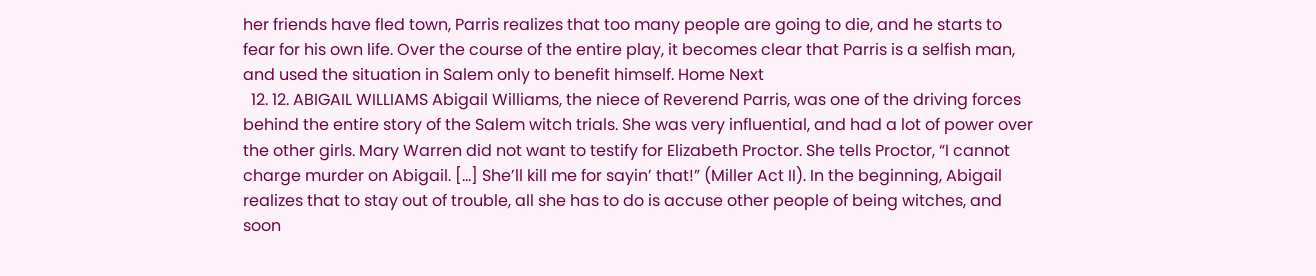her friends have fled town, Parris realizes that too many people are going to die, and he starts to fear for his own life. Over the course of the entire play, it becomes clear that Parris is a selfish man, and used the situation in Salem only to benefit himself. Home Next
  12. 12. ABIGAIL WILLIAMS Abigail Williams, the niece of Reverend Parris, was one of the driving forces behind the entire story of the Salem witch trials. She was very influential, and had a lot of power over the other girls. Mary Warren did not want to testify for Elizabeth Proctor. She tells Proctor, “I cannot charge murder on Abigail. […] She’ll kill me for sayin’ that!” (Miller Act II). In the beginning, Abigail realizes that to stay out of trouble, all she has to do is accuse other people of being witches, and soon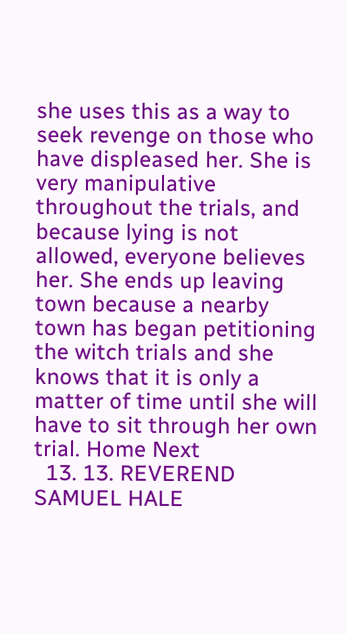she uses this as a way to seek revenge on those who have displeased her. She is very manipulative throughout the trials, and because lying is not allowed, everyone believes her. She ends up leaving town because a nearby town has began petitioning the witch trials and she knows that it is only a matter of time until she will have to sit through her own trial. Home Next
  13. 13. REVEREND SAMUEL HALE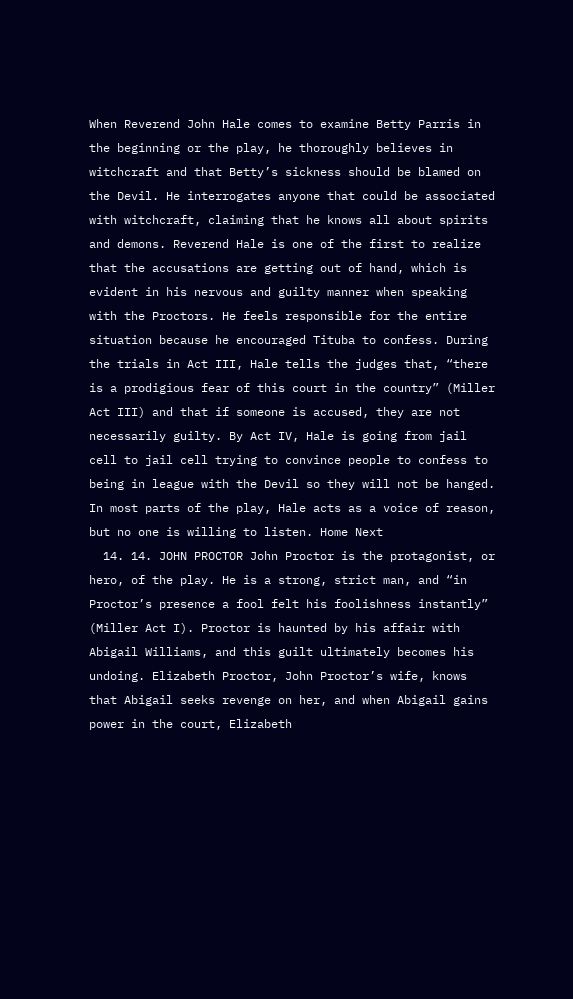When Reverend John Hale comes to examine Betty Parris in the beginning or the play, he thoroughly believes in witchcraft and that Betty’s sickness should be blamed on the Devil. He interrogates anyone that could be associated with witchcraft, claiming that he knows all about spirits and demons. Reverend Hale is one of the first to realize that the accusations are getting out of hand, which is evident in his nervous and guilty manner when speaking with the Proctors. He feels responsible for the entire situation because he encouraged Tituba to confess. During the trials in Act III, Hale tells the judges that, “there is a prodigious fear of this court in the country” (Miller Act III) and that if someone is accused, they are not necessarily guilty. By Act IV, Hale is going from jail cell to jail cell trying to convince people to confess to being in league with the Devil so they will not be hanged. In most parts of the play, Hale acts as a voice of reason, but no one is willing to listen. Home Next
  14. 14. JOHN PROCTOR John Proctor is the protagonist, or hero, of the play. He is a strong, strict man, and “in Proctor’s presence a fool felt his foolishness instantly” (Miller Act I). Proctor is haunted by his affair with Abigail Williams, and this guilt ultimately becomes his undoing. Elizabeth Proctor, John Proctor’s wife, knows that Abigail seeks revenge on her, and when Abigail gains power in the court, Elizabeth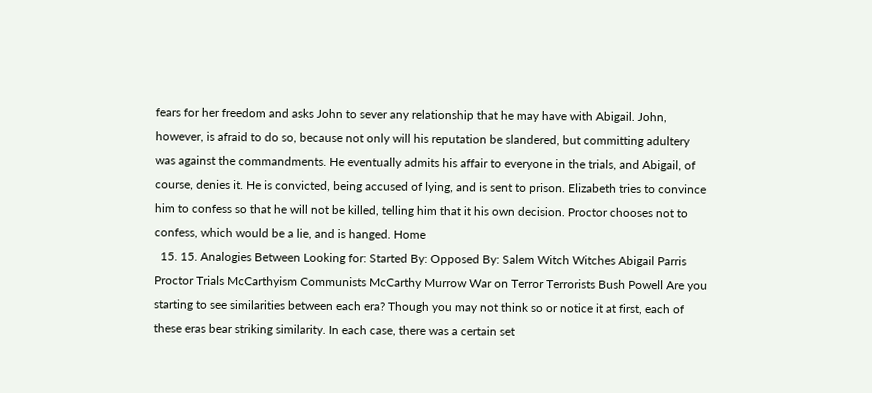fears for her freedom and asks John to sever any relationship that he may have with Abigail. John, however, is afraid to do so, because not only will his reputation be slandered, but committing adultery was against the commandments. He eventually admits his affair to everyone in the trials, and Abigail, of course, denies it. He is convicted, being accused of lying, and is sent to prison. Elizabeth tries to convince him to confess so that he will not be killed, telling him that it his own decision. Proctor chooses not to confess, which would be a lie, and is hanged. Home
  15. 15. Analogies Between Looking for: Started By: Opposed By: Salem Witch Witches Abigail Parris Proctor Trials McCarthyism Communists McCarthy Murrow War on Terror Terrorists Bush Powell Are you starting to see similarities between each era? Though you may not think so or notice it at first, each of these eras bear striking similarity. In each case, there was a certain set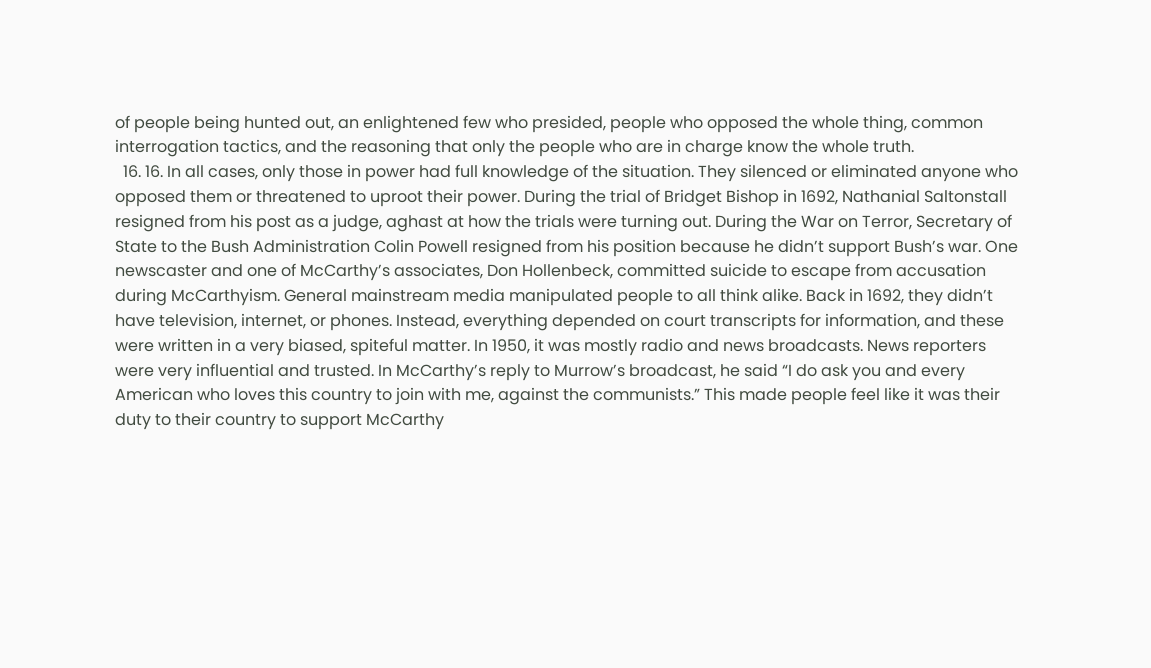of people being hunted out, an enlightened few who presided, people who opposed the whole thing, common interrogation tactics, and the reasoning that only the people who are in charge know the whole truth.
  16. 16. In all cases, only those in power had full knowledge of the situation. They silenced or eliminated anyone who opposed them or threatened to uproot their power. During the trial of Bridget Bishop in 1692, Nathanial Saltonstall resigned from his post as a judge, aghast at how the trials were turning out. During the War on Terror, Secretary of State to the Bush Administration Colin Powell resigned from his position because he didn’t support Bush’s war. One newscaster and one of McCarthy’s associates, Don Hollenbeck, committed suicide to escape from accusation during McCarthyism. General mainstream media manipulated people to all think alike. Back in 1692, they didn’t have television, internet, or phones. Instead, everything depended on court transcripts for information, and these were written in a very biased, spiteful matter. In 1950, it was mostly radio and news broadcasts. News reporters were very influential and trusted. In McCarthy’s reply to Murrow’s broadcast, he said “I do ask you and every American who loves this country to join with me, against the communists.” This made people feel like it was their duty to their country to support McCarthy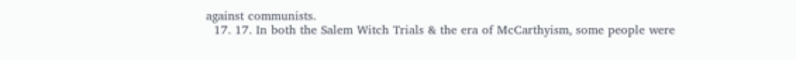against communists.
  17. 17. In both the Salem Witch Trials & the era of McCarthyism, some people were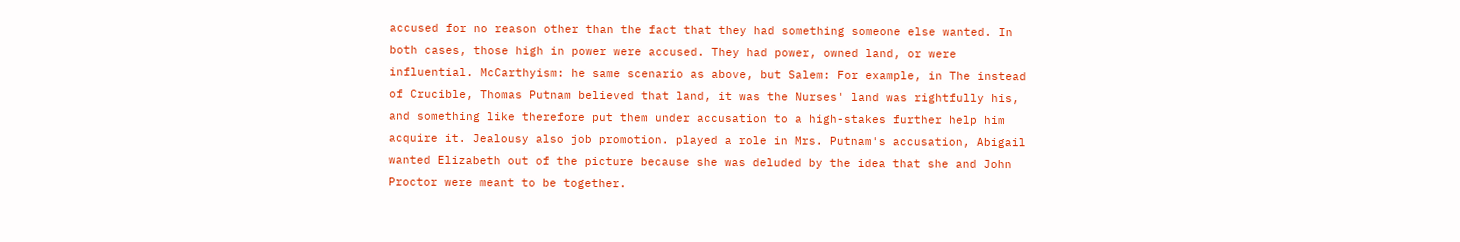accused for no reason other than the fact that they had something someone else wanted. In both cases, those high in power were accused. They had power, owned land, or were influential. McCarthyism: he same scenario as above, but Salem: For example, in The instead of Crucible, Thomas Putnam believed that land, it was the Nurses' land was rightfully his, and something like therefore put them under accusation to a high-stakes further help him acquire it. Jealousy also job promotion. played a role in Mrs. Putnam's accusation, Abigail wanted Elizabeth out of the picture because she was deluded by the idea that she and John Proctor were meant to be together.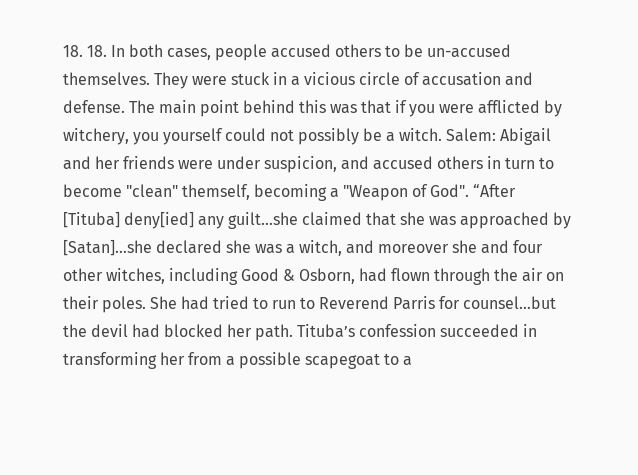18. 18. In both cases, people accused others to be un-accused themselves. They were stuck in a vicious circle of accusation and defense. The main point behind this was that if you were afflicted by witchery, you yourself could not possibly be a witch. Salem: Abigail and her friends were under suspicion, and accused others in turn to become "clean" themself, becoming a "Weapon of God". “After [Tituba] deny[ied] any guilt…she claimed that she was approached by [Satan]…she declared she was a witch, and moreover she and four other witches, including Good & Osborn, had flown through the air on their poles. She had tried to run to Reverend Parris for counsel…but the devil had blocked her path. Tituba’s confession succeeded in transforming her from a possible scapegoat to a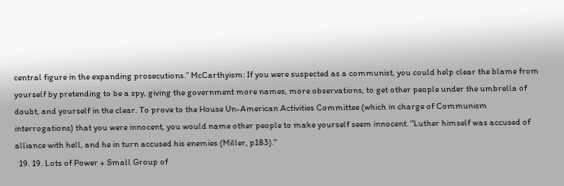central figure in the expanding prosecutions.” McCarthyism: If you were suspected as a communist, you could help clear the blame from yourself by pretending to be a spy, giving the government more names, more observations, to get other people under the umbrella of doubt, and yourself in the clear. To prove to the House Un-American Activities Committee (which in charge of Communism interrogations) that you were innocent, you would name other people to make yourself seem innocent. "Luther himself was accused of alliance with hell, and he in turn accused his enemies (Miller, p183)."
  19. 19. Lots of Power + Small Group of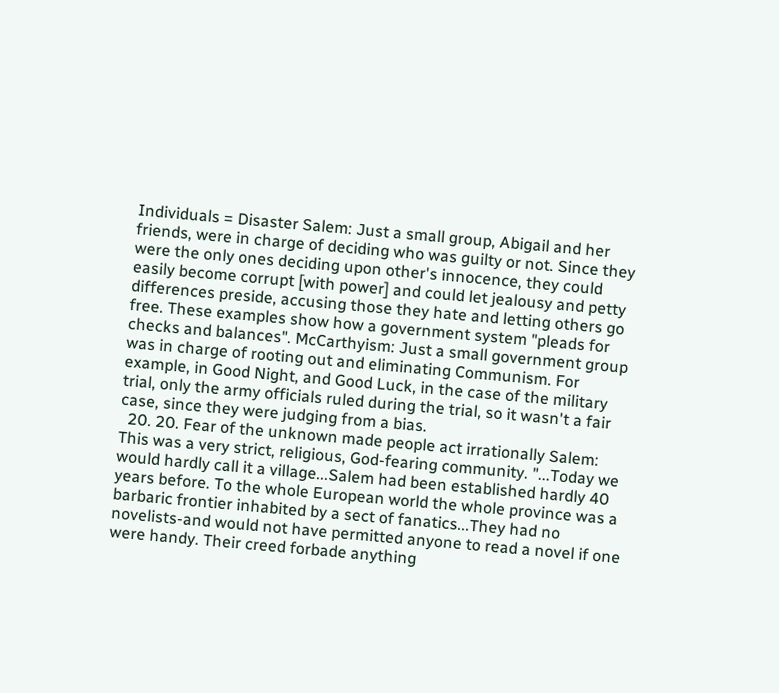Individuals = Disaster Salem: Just a small group, Abigail and her friends, were in charge of deciding who was guilty or not. Since they were the only ones deciding upon other's innocence, they could easily become corrupt [with power] and could let jealousy and petty differences preside, accusing those they hate and letting others go free. These examples show how a government system "pleads for checks and balances". McCarthyism: Just a small government group was in charge of rooting out and eliminating Communism. For example, in Good Night, and Good Luck, in the case of the military trial, only the army officials ruled during the trial, so it wasn't a fair case, since they were judging from a bias.
  20. 20. Fear of the unknown made people act irrationally Salem: This was a very strict, religious, God-fearing community. "...Today we would hardly call it a village...Salem had been established hardly 40 years before. To the whole European world the whole province was a barbaric frontier inhabited by a sect of fanatics...They had no novelists-and would not have permitted anyone to read a novel if one were handy. Their creed forbade anything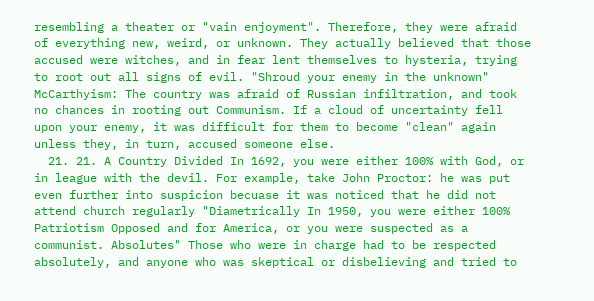resembling a theater or "vain enjoyment". Therefore, they were afraid of everything new, weird, or unknown. They actually believed that those accused were witches, and in fear lent themselves to hysteria, trying to root out all signs of evil. "Shroud your enemy in the unknown" McCarthyism: The country was afraid of Russian infiltration, and took no chances in rooting out Communism. If a cloud of uncertainty fell upon your enemy, it was difficult for them to become "clean" again unless they, in turn, accused someone else.
  21. 21. A Country Divided In 1692, you were either 100% with God, or in league with the devil. For example, take John Proctor: he was put even further into suspicion becuase it was noticed that he did not attend church regularly "Diametrically In 1950, you were either 100% Patriotism Opposed and for America, or you were suspected as a communist. Absolutes" Those who were in charge had to be respected absolutely, and anyone who was skeptical or disbelieving and tried to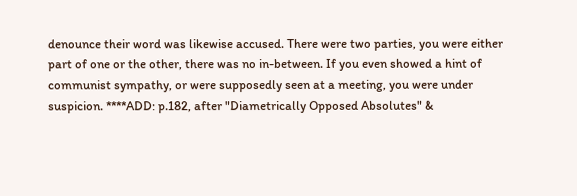denounce their word was likewise accused. There were two parties, you were either part of one or the other, there was no in-between. If you even showed a hint of communist sympathy, or were supposedly seen at a meeting, you were under suspicion. ****ADD: p.182, after "Diametrically Opposed Absolutes" &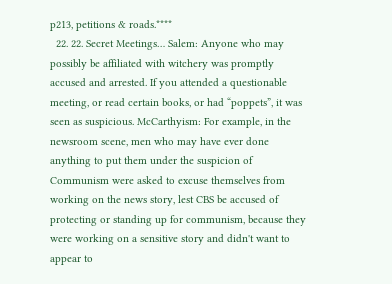p213, petitions & roads.****
  22. 22. Secret Meetings… Salem: Anyone who may possibly be affiliated with witchery was promptly accused and arrested. If you attended a questionable meeting, or read certain books, or had “poppets”, it was seen as suspicious. McCarthyism: For example, in the newsroom scene, men who may have ever done anything to put them under the suspicion of Communism were asked to excuse themselves from working on the news story, lest CBS be accused of protecting or standing up for communism, because they were working on a sensitive story and didn't want to appear to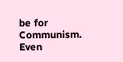be for Communism. Even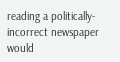reading a politically-incorrect newspaper would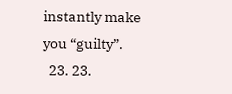instantly make you “guilty”.
  23. 23.